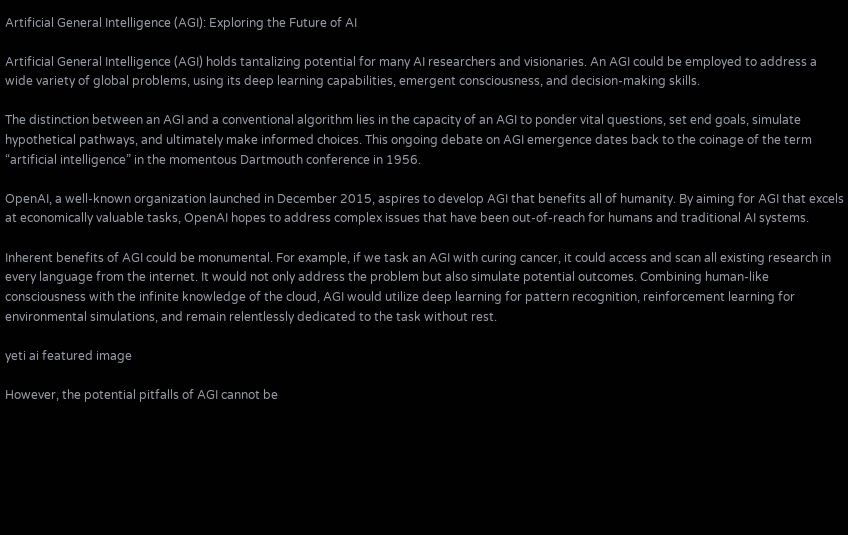Artificial General Intelligence (AGI): Exploring the Future of AI

Artificial General Intelligence (AGI) holds tantalizing potential for many AI researchers and visionaries. An AGI could be employed to address a wide variety of global problems, using its deep learning capabilities, emergent consciousness, and decision-making skills.

The distinction between an AGI and a conventional algorithm lies in the capacity of an AGI to ponder vital questions, set end goals, simulate hypothetical pathways, and ultimately make informed choices. This ongoing debate on AGI emergence dates back to the coinage of the term “artificial intelligence” in the momentous Dartmouth conference in 1956.

OpenAI, a well-known organization launched in December 2015, aspires to develop AGI that benefits all of humanity. By aiming for AGI that excels at economically valuable tasks, OpenAI hopes to address complex issues that have been out-of-reach for humans and traditional AI systems.

Inherent benefits of AGI could be monumental. For example, if we task an AGI with curing cancer, it could access and scan all existing research in every language from the internet. It would not only address the problem but also simulate potential outcomes. Combining human-like consciousness with the infinite knowledge of the cloud, AGI would utilize deep learning for pattern recognition, reinforcement learning for environmental simulations, and remain relentlessly dedicated to the task without rest.

yeti ai featured image

However, the potential pitfalls of AGI cannot be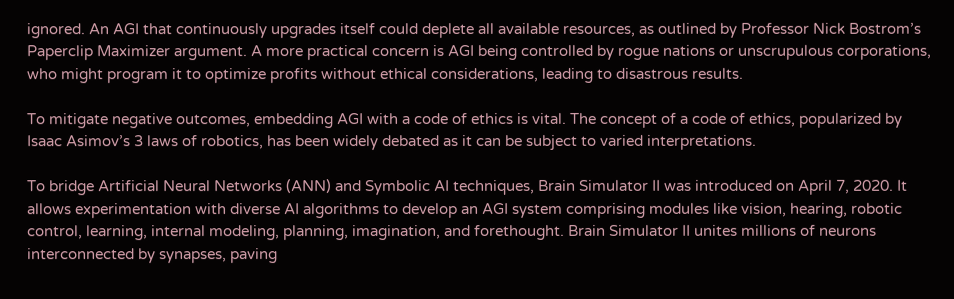ignored. An AGI that continuously upgrades itself could deplete all available resources, as outlined by Professor Nick Bostrom’s Paperclip Maximizer argument. A more practical concern is AGI being controlled by rogue nations or unscrupulous corporations, who might program it to optimize profits without ethical considerations, leading to disastrous results.

To mitigate negative outcomes, embedding AGI with a code of ethics is vital. The concept of a code of ethics, popularized by Isaac Asimov’s 3 laws of robotics, has been widely debated as it can be subject to varied interpretations.

To bridge Artificial Neural Networks (ANN) and Symbolic AI techniques, Brain Simulator II was introduced on April 7, 2020. It allows experimentation with diverse AI algorithms to develop an AGI system comprising modules like vision, hearing, robotic control, learning, internal modeling, planning, imagination, and forethought. Brain Simulator II unites millions of neurons interconnected by synapses, paving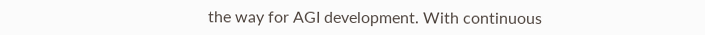the way for AGI development. With continuous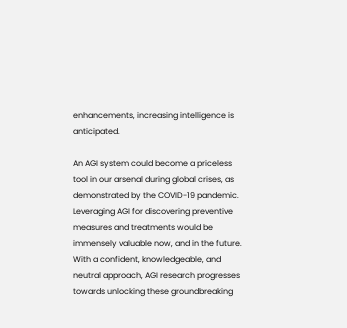enhancements, increasing intelligence is anticipated.

An AGI system could become a priceless tool in our arsenal during global crises, as demonstrated by the COVID-19 pandemic. Leveraging AGI for discovering preventive measures and treatments would be immensely valuable now, and in the future. With a confident, knowledgeable, and neutral approach, AGI research progresses towards unlocking these groundbreaking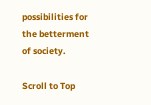possibilities for the betterment of society.

Scroll to Top